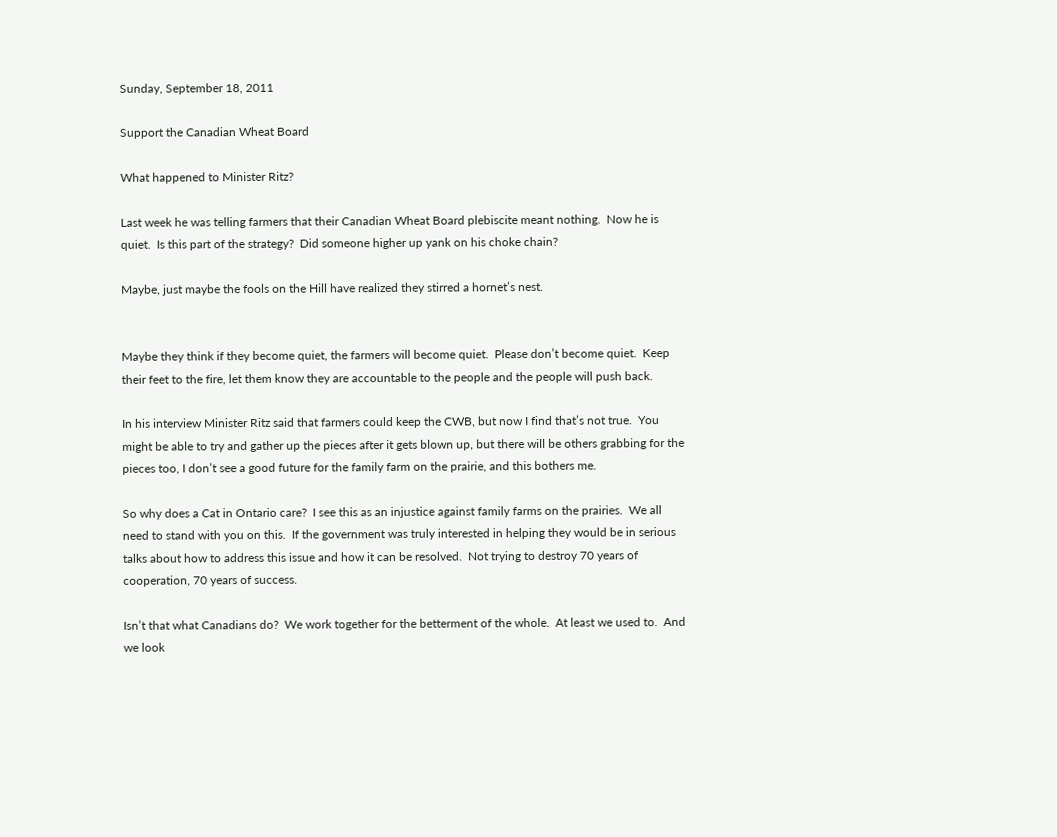Sunday, September 18, 2011

Support the Canadian Wheat Board

What happened to Minister Ritz?

Last week he was telling farmers that their Canadian Wheat Board plebiscite meant nothing.  Now he is quiet.  Is this part of the strategy?  Did someone higher up yank on his choke chain?

Maybe, just maybe the fools on the Hill have realized they stirred a hornet’s nest.


Maybe they think if they become quiet, the farmers will become quiet.  Please don’t become quiet.  Keep their feet to the fire, let them know they are accountable to the people and the people will push back.

In his interview Minister Ritz said that farmers could keep the CWB, but now I find that’s not true.  You might be able to try and gather up the pieces after it gets blown up, but there will be others grabbing for the pieces too, I don’t see a good future for the family farm on the prairie, and this bothers me.

So why does a Cat in Ontario care?  I see this as an injustice against family farms on the prairies.  We all need to stand with you on this.  If the government was truly interested in helping they would be in serious talks about how to address this issue and how it can be resolved.  Not trying to destroy 70 years of cooperation, 70 years of success.

Isn’t that what Canadians do?  We work together for the betterment of the whole.  At least we used to.  And we look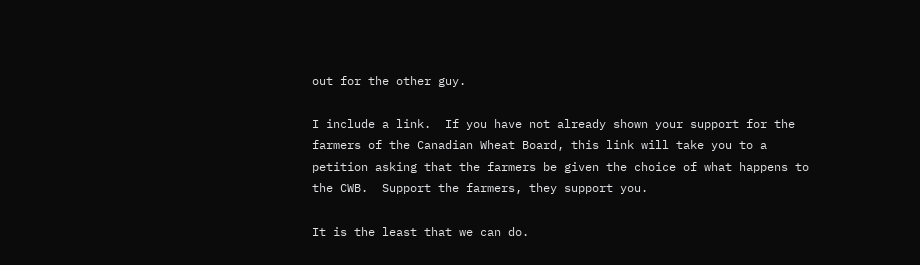out for the other guy.

I include a link.  If you have not already shown your support for the farmers of the Canadian Wheat Board, this link will take you to a petition asking that the farmers be given the choice of what happens to the CWB.  Support the farmers, they support you.

It is the least that we can do.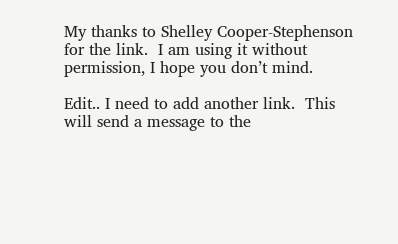My thanks to Shelley Cooper-Stephenson for the link.  I am using it without permission, I hope you don’t mind.

Edit.. I need to add another link.  This will send a message to the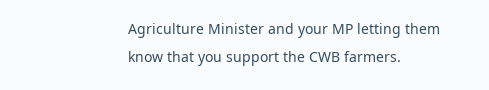Agriculture Minister and your MP letting them know that you support the CWB farmers.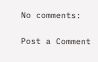No comments:

Post a Comment